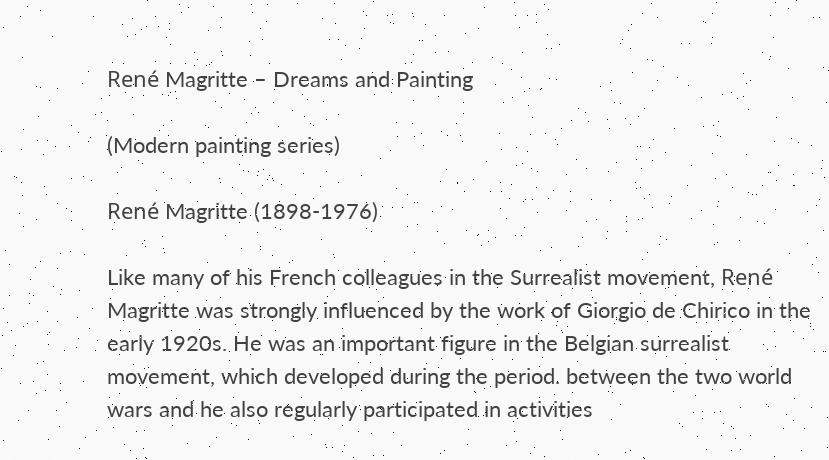René Magritte – Dreams and Painting

(Modern painting series)

René Magritte (1898-1976)

Like many of his French colleagues in the Surrealist movement, René Magritte was strongly influenced by the work of Giorgio de Chirico in the early 1920s. He was an important figure in the Belgian surrealist movement, which developed during the period. between the two world wars and he also regularly participated in activities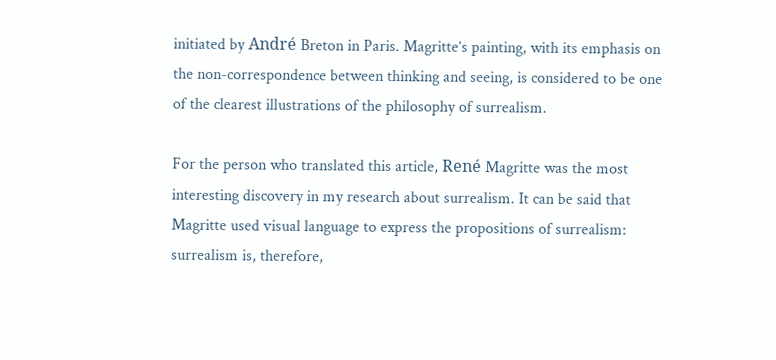initiated by André Breton in Paris. Magritte’s painting, with its emphasis on the non-correspondence between thinking and seeing, is considered to be one of the clearest illustrations of the philosophy of surrealism.

For the person who translated this article, René Magritte was the most interesting discovery in my research about surrealism. It can be said that Magritte used visual language to express the propositions of surrealism: surrealism is, therefore,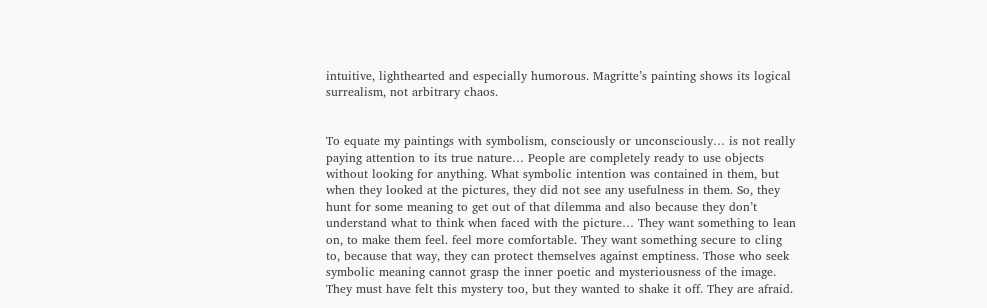intuitive, lighthearted and especially humorous. Magritte’s painting shows its logical surrealism, not arbitrary chaos.


To equate my paintings with symbolism, consciously or unconsciously… is not really paying attention to its true nature… People are completely ready to use objects without looking for anything. What symbolic intention was contained in them, but when they looked at the pictures, they did not see any usefulness in them. So, they hunt for some meaning to get out of that dilemma and also because they don’t understand what to think when faced with the picture… They want something to lean on, to make them feel. feel more comfortable. They want something secure to cling to, because that way, they can protect themselves against emptiness. Those who seek symbolic meaning cannot grasp the inner poetic and mysteriousness of the image. They must have felt this mystery too, but they wanted to shake it off. They are afraid.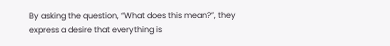By asking the question, “What does this mean?”, they express a desire that everything is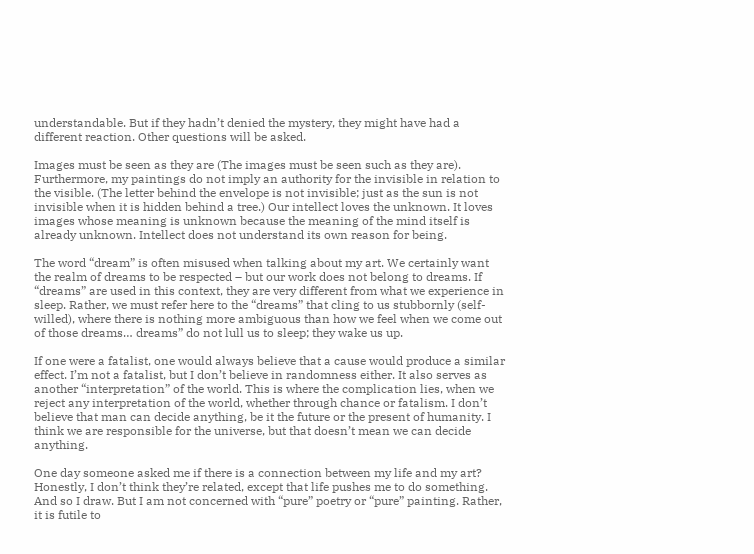understandable. But if they hadn’t denied the mystery, they might have had a different reaction. Other questions will be asked.

Images must be seen as they are (The images must be seen such as they are). Furthermore, my paintings do not imply an authority for the invisible in relation to the visible. (The letter behind the envelope is not invisible; just as the sun is not invisible when it is hidden behind a tree.) Our intellect loves the unknown. It loves images whose meaning is unknown because the meaning of the mind itself is already unknown. Intellect does not understand its own reason for being.

The word “dream” is often misused when talking about my art. We certainly want the realm of dreams to be respected – but our work does not belong to dreams. If “dreams” are used in this context, they are very different from what we experience in sleep. Rather, we must refer here to the “dreams” that cling to us stubbornly (self-willed), where there is nothing more ambiguous than how we feel when we come out of those dreams… dreams” do not lull us to sleep; they wake us up.

If one were a fatalist, one would always believe that a cause would produce a similar effect. I’m not a fatalist, but I don’t believe in randomness either. It also serves as another “interpretation” of the world. This is where the complication lies, when we reject any interpretation of the world, whether through chance or fatalism. I don’t believe that man can decide anything, be it the future or the present of humanity. I think we are responsible for the universe, but that doesn’t mean we can decide anything.

One day someone asked me if there is a connection between my life and my art? Honestly, I don’t think they’re related, except that life pushes me to do something. And so I draw. But I am not concerned with “pure” poetry or “pure” painting. Rather, it is futile to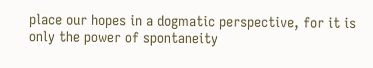place our hopes in a dogmatic perspective, for it is only the power of spontaneity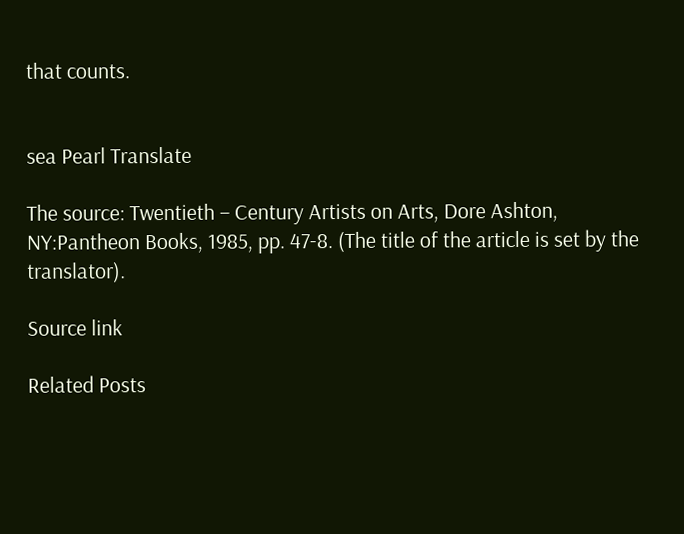that counts.


sea Pearl Translate

The source: Twentieth – Century Artists on Arts, Dore Ashton, NY:Pantheon Books, 1985, pp. 47-8. (The title of the article is set by the translator).

Source link

Related Posts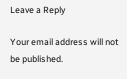Leave a Reply

Your email address will not be published.